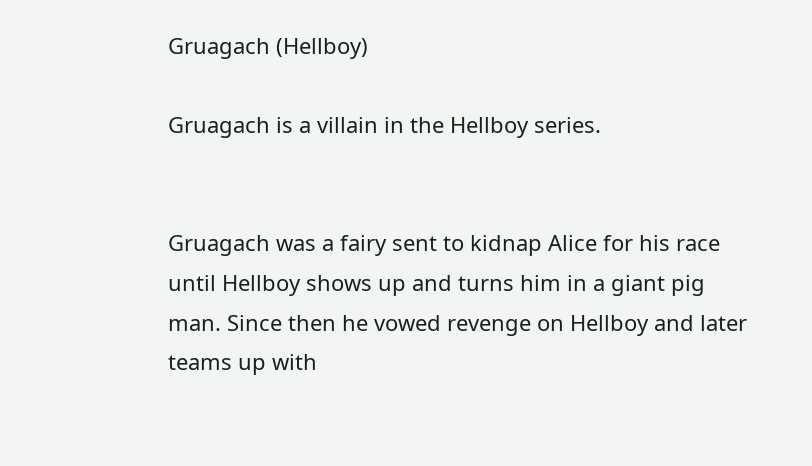Gruagach (Hellboy)

Gruagach is a villain in the Hellboy series.


Gruagach was a fairy sent to kidnap Alice for his race until Hellboy shows up and turns him in a giant pig man. Since then he vowed revenge on Hellboy and later teams up with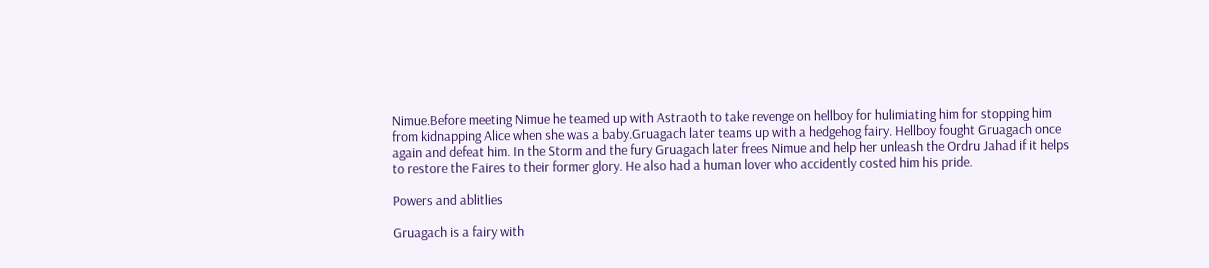Nimue.Before meeting Nimue he teamed up with Astraoth to take revenge on hellboy for hulimiating him for stopping him from kidnapping Alice when she was a baby.Gruagach later teams up with a hedgehog fairy. Hellboy fought Gruagach once again and defeat him. In the Storm and the fury Gruagach later frees Nimue and help her unleash the Ordru Jahad if it helps to restore the Faires to their former glory. He also had a human lover who accidently costed him his pride.

Powers and ablitlies

Gruagach is a fairy with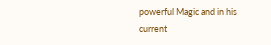powerful Magic and in his current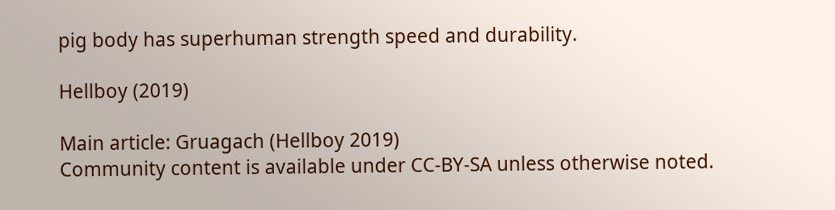pig body has superhuman strength speed and durability.

Hellboy (2019)

Main article: Gruagach (Hellboy 2019)
Community content is available under CC-BY-SA unless otherwise noted.